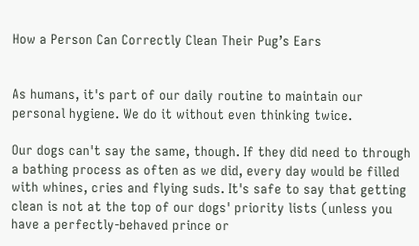How a Person Can Correctly Clean Their Pug’s Ears


As humans, it's part of our daily routine to maintain our personal hygiene. We do it without even thinking twice.

Our dogs can't say the same, though. If they did need to through a bathing process as often as we did, every day would be filled with whines, cries and flying suds. It's safe to say that getting clean is not at the top of our dogs' priority lists (unless you have a perfectly-behaved prince or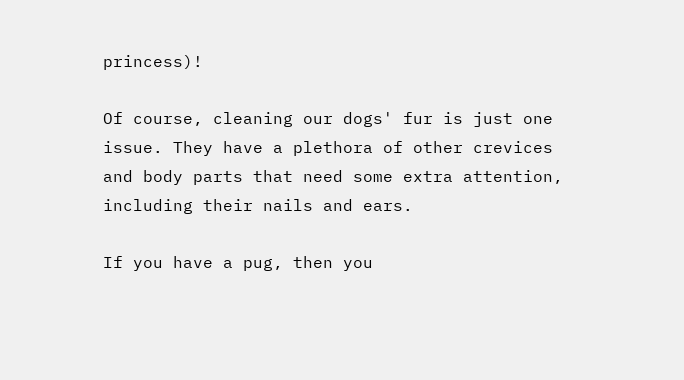princess)!

Of course, cleaning our dogs' fur is just one issue. They have a plethora of other crevices and body parts that need some extra attention, including their nails and ears.

If you have a pug, then you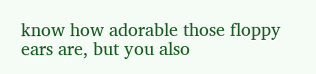know how adorable those floppy ears are, but you also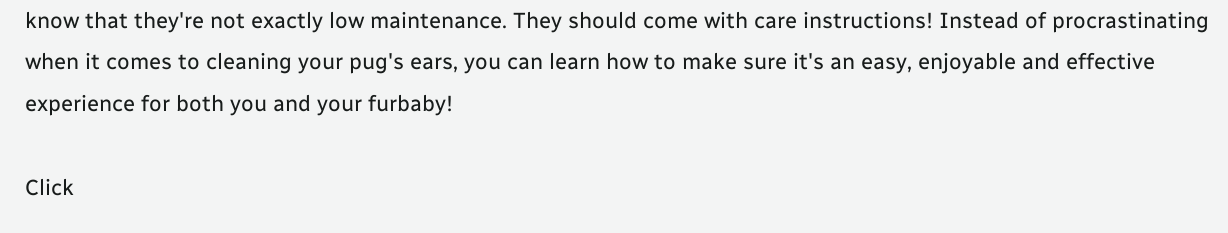know that they're not exactly low maintenance. They should come with care instructions! Instead of procrastinating when it comes to cleaning your pug's ears, you can learn how to make sure it's an easy, enjoyable and effective experience for both you and your furbaby!

Click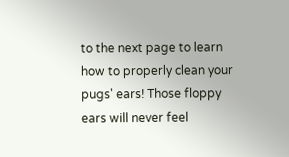to the next page to learn how to properly clean your pugs' ears! Those floppy ears will never feel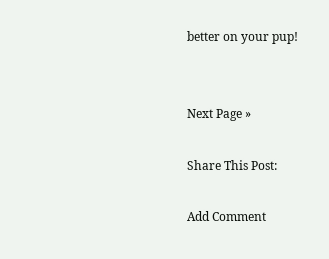better on your pup!


Next Page »

Share This Post:

Add Comment